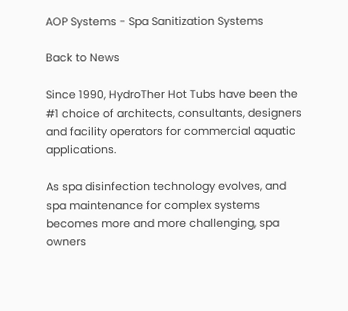AOP Systems - Spa Sanitization Systems

Back to News

Since 1990, HydroTher Hot Tubs have been the #1 choice of architects, consultants, designers and facility operators for commercial aquatic applications.

As spa disinfection technology evolves, and spa maintenance for complex systems becomes more and more challenging, spa owners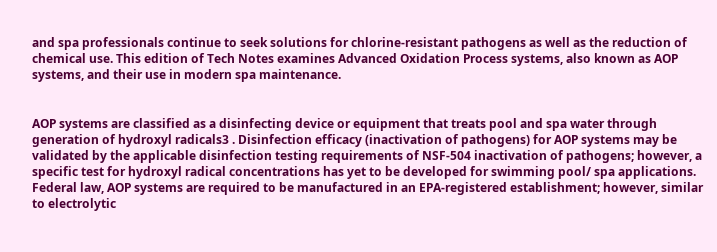and spa professionals continue to seek solutions for chlorine-resistant pathogens as well as the reduction of chemical use. This edition of Tech Notes examines Advanced Oxidation Process systems, also known as AOP systems, and their use in modern spa maintenance.


AOP systems are classified as a disinfecting device or equipment that treats pool and spa water through generation of hydroxyl radicals3 . Disinfection efficacy (inactivation of pathogens) for AOP systems may be validated by the applicable disinfection testing requirements of NSF-504 inactivation of pathogens; however, a specific test for hydroxyl radical concentrations has yet to be developed for swimming pool/ spa applications. Federal law, AOP systems are required to be manufactured in an EPA-registered establishment; however, similar to electrolytic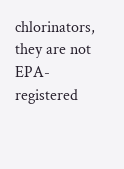chlorinators, they are not EPA-registered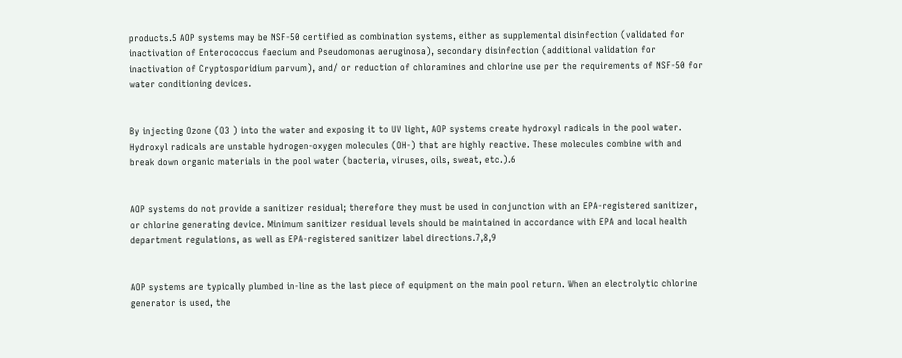products.5 AOP systems may be NSF-50 certified as combination systems, either as supplemental disinfection (validated for inactivation of Enterococcus faecium and Pseudomonas aeruginosa), secondary disinfection (additional validation for inactivation of Cryptosporidium parvum), and/ or reduction of chloramines and chlorine use per the requirements of NSF-50 for water conditioning devices.


By injecting Ozone (O3 ) into the water and exposing it to UV light, AOP systems create hydroxyl radicals in the pool water. Hydroxyl radicals are unstable hydrogen-oxygen molecules (OH-) that are highly reactive. These molecules combine with and break down organic materials in the pool water (bacteria, viruses, oils, sweat, etc.).6


AOP systems do not provide a sanitizer residual; therefore they must be used in conjunction with an EPA-registered sanitizer, or chlorine generating device. Minimum sanitizer residual levels should be maintained in accordance with EPA and local health department regulations, as well as EPA-registered sanitizer label directions.7,8,9


AOP systems are typically plumbed in-line as the last piece of equipment on the main pool return. When an electrolytic chlorine generator is used, the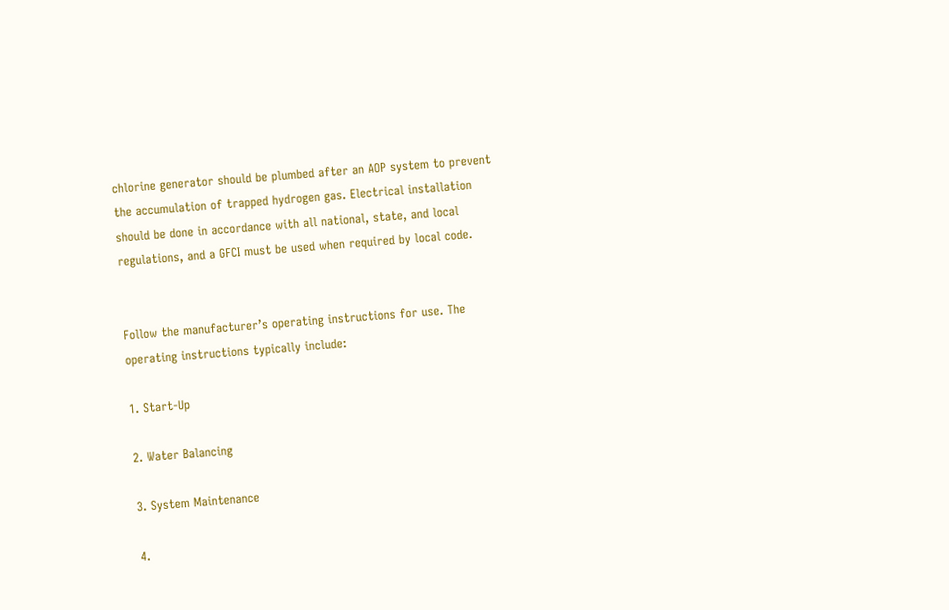chlorine generator should be plumbed after an AOP system to prevent the accumulation of trapped hydrogen gas. Electrical installation should be done in accordance with all national, state, and local regulations, and a GFCI must be used when required by local code.


Follow the manufacturer’s operating instructions for use. The operating instructions typically include:

1. Start-Up

2. Water Balancing

3. System Maintenance

4.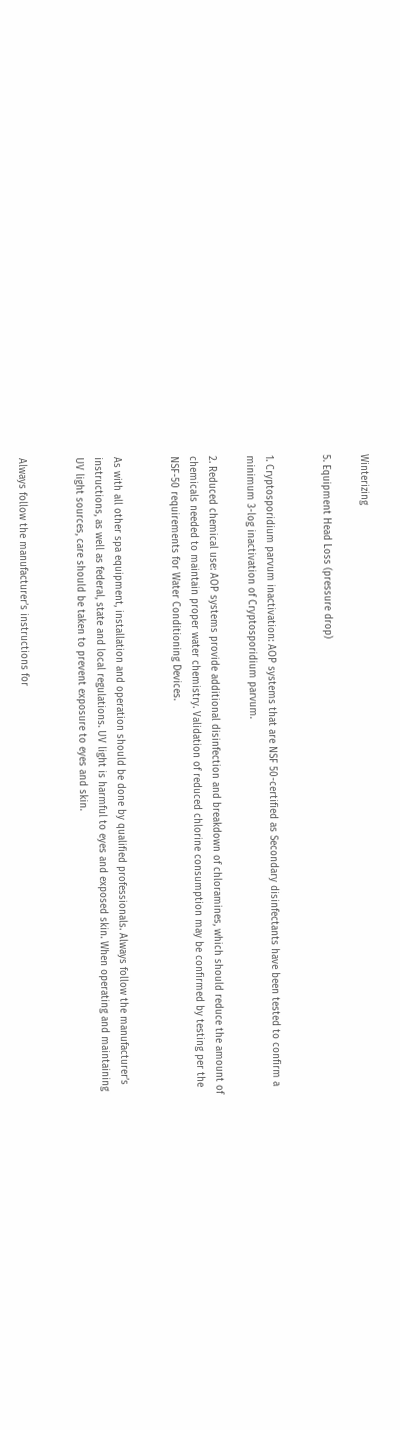Winterizing

5. Equipment Head Loss (pressure drop)


1. Cryptosporidium parvum inactivation: AOP systems that are NSF 50-certified as Secondary disinfectants have been tested to confirm a minimum 3-log inactivation of Cryptosporidium parvum.

2. Reduced chemical use: AOP systems provide additional disinfection and breakdown of chloramines, which should reduce the amount of chemicals needed to maintain proper water chemistry. Validation of reduced chlorine consumption may be confirmed by testing per the NSF-50 requirements for Water Conditioning Devices.


As with all other spa equipment, installation and operation should be done by qualified professionals. Always follow the manufacturer’s instructions, as well as federal, state and local regulations. UV light is harmful to eyes and exposed skin. When operating and maintaining UV light sources, care should be taken to prevent exposure to eyes and skin.


Always follow the manufacturer’s instructions for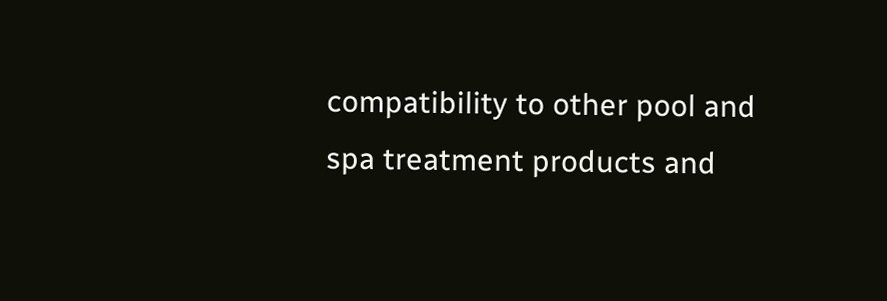compatibility to other pool and spa treatment products and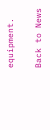equipment.

Back to News